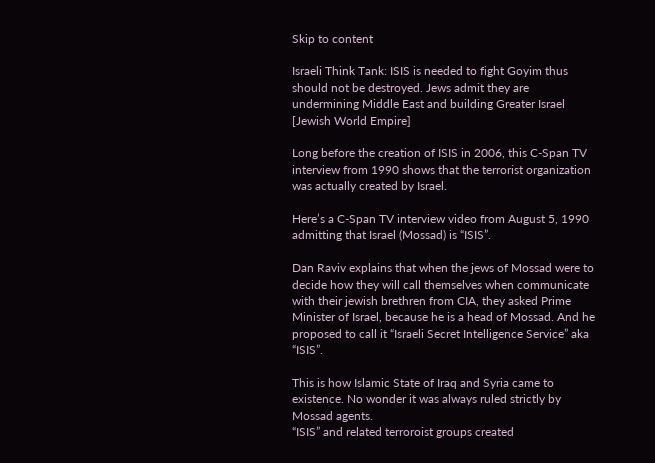Skip to content

Israeli Think Tank: ISIS is needed to fight Goyim thus should not be destroyed. Jews admit they are undermining Middle East and building Greater Israel [Jewish World Empire]

Long before the creation of ISIS in 2006, this C-Span TV interview from 1990 shows that the terrorist organization was actually created by Israel.

Here’s a C-Span TV interview video from August 5, 1990 admitting that Israel (Mossad) is “ISIS”.

Dan Raviv explains that when the jews of Mossad were to decide how they will call themselves when communicate with their jewish brethren from CIA, they asked Prime Minister of Israel, because he is a head of Mossad. And he proposed to call it “Israeli Secret Intelligence Service” aka “ISIS”.

This is how Islamic State of Iraq and Syria came to existence. No wonder it was always ruled strictly by Mossad agents.
“ISIS” and related terroroist groups created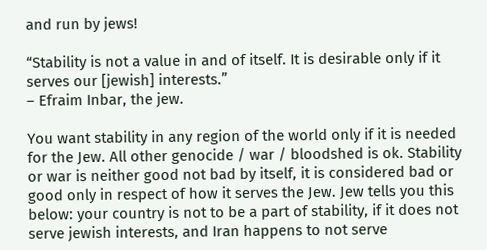and run by jews!

“Stability is not a value in and of itself. It is desirable only if it serves our [jewish] interests.”
– Efraim Inbar, the jew.

You want stability in any region of the world only if it is needed for the Jew. All other genocide / war / bloodshed is ok. Stability or war is neither good not bad by itself, it is considered bad or good only in respect of how it serves the Jew. Jew tells you this below: your country is not to be a part of stability, if it does not serve jewish interests, and Iran happens to not serve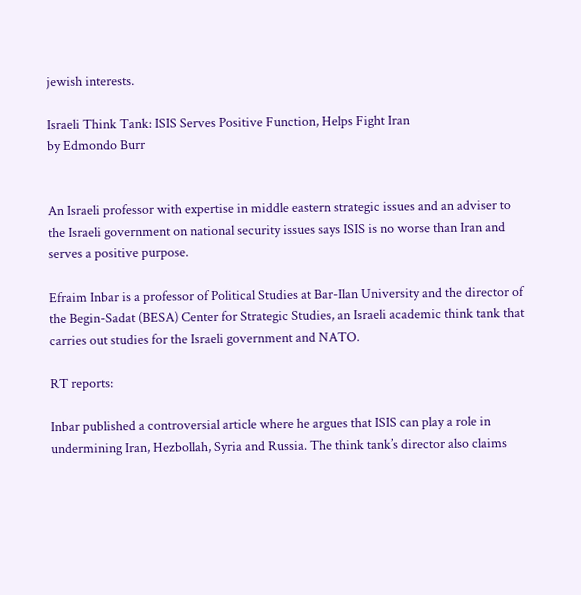jewish interests.

Israeli Think Tank: ISIS Serves Positive Function, Helps Fight Iran
by Edmondo Burr


An Israeli professor with expertise in middle eastern strategic issues and an adviser to the Israeli government on national security issues says ISIS is no worse than Iran and serves a positive purpose.

Efraim Inbar is a professor of Political Studies at Bar-Ilan University and the director of the Begin-Sadat (BESA) Center for Strategic Studies, an Israeli academic think tank that carries out studies for the Israeli government and NATO.

RT reports:

Inbar published a controversial article where he argues that ISIS can play a role in undermining Iran, Hezbollah, Syria and Russia. The think tank’s director also claims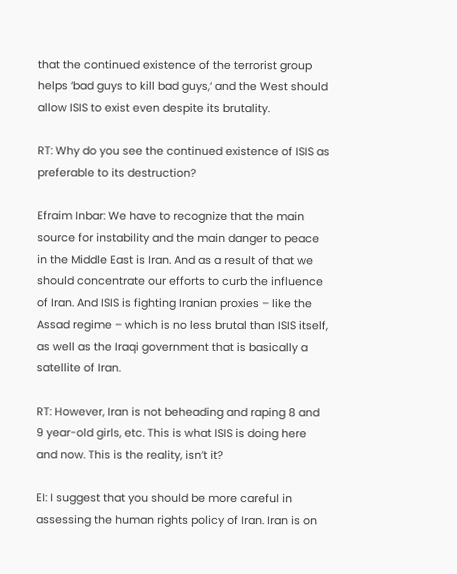that the continued existence of the terrorist group helps ‘bad guys to kill bad guys,‘ and the West should allow ISIS to exist even despite its brutality.

RT: Why do you see the continued existence of ISIS as preferable to its destruction?

Efraim Inbar: We have to recognize that the main source for instability and the main danger to peace in the Middle East is Iran. And as a result of that we should concentrate our efforts to curb the influence of Iran. And ISIS is fighting Iranian proxies – like the Assad regime – which is no less brutal than ISIS itself, as well as the Iraqi government that is basically a satellite of Iran.

RT: However, Iran is not beheading and raping 8 and 9 year-old girls, etc. This is what ISIS is doing here and now. This is the reality, isn’t it?

EI: I suggest that you should be more careful in assessing the human rights policy of Iran. Iran is on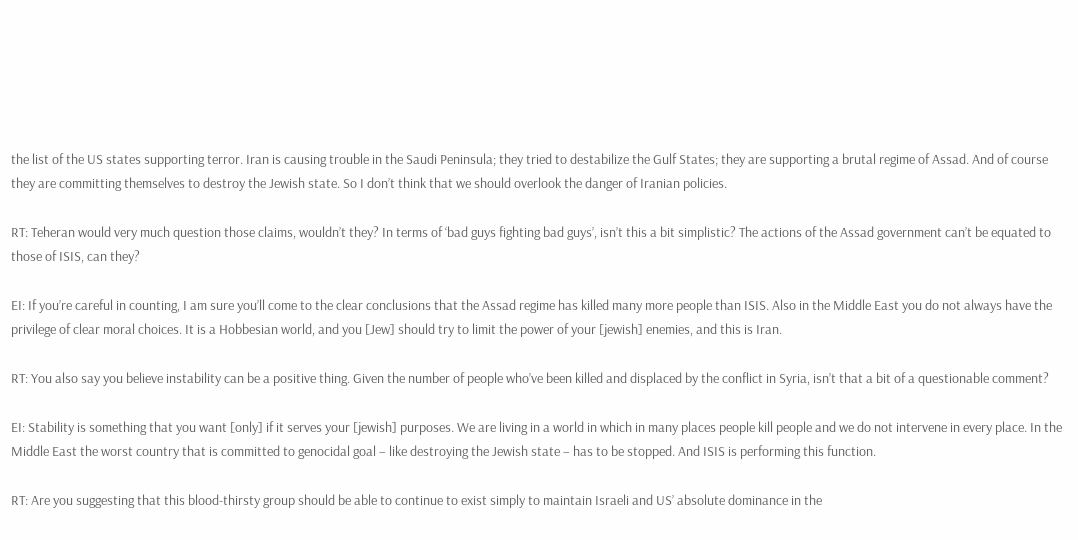the list of the US states supporting terror. Iran is causing trouble in the Saudi Peninsula; they tried to destabilize the Gulf States; they are supporting a brutal regime of Assad. And of course they are committing themselves to destroy the Jewish state. So I don’t think that we should overlook the danger of Iranian policies.

RT: Teheran would very much question those claims, wouldn’t they? In terms of ‘bad guys fighting bad guys’, isn’t this a bit simplistic? The actions of the Assad government can’t be equated to those of ISIS, can they?

EI: If you’re careful in counting, I am sure you’ll come to the clear conclusions that the Assad regime has killed many more people than ISIS. Also in the Middle East you do not always have the privilege of clear moral choices. It is a Hobbesian world, and you [Jew] should try to limit the power of your [jewish] enemies, and this is Iran.

RT: You also say you believe instability can be a positive thing. Given the number of people who’ve been killed and displaced by the conflict in Syria, isn’t that a bit of a questionable comment?

EI: Stability is something that you want [only] if it serves your [jewish] purposes. We are living in a world in which in many places people kill people and we do not intervene in every place. In the Middle East the worst country that is committed to genocidal goal – like destroying the Jewish state – has to be stopped. And ISIS is performing this function.

RT: Are you suggesting that this blood-thirsty group should be able to continue to exist simply to maintain Israeli and US’ absolute dominance in the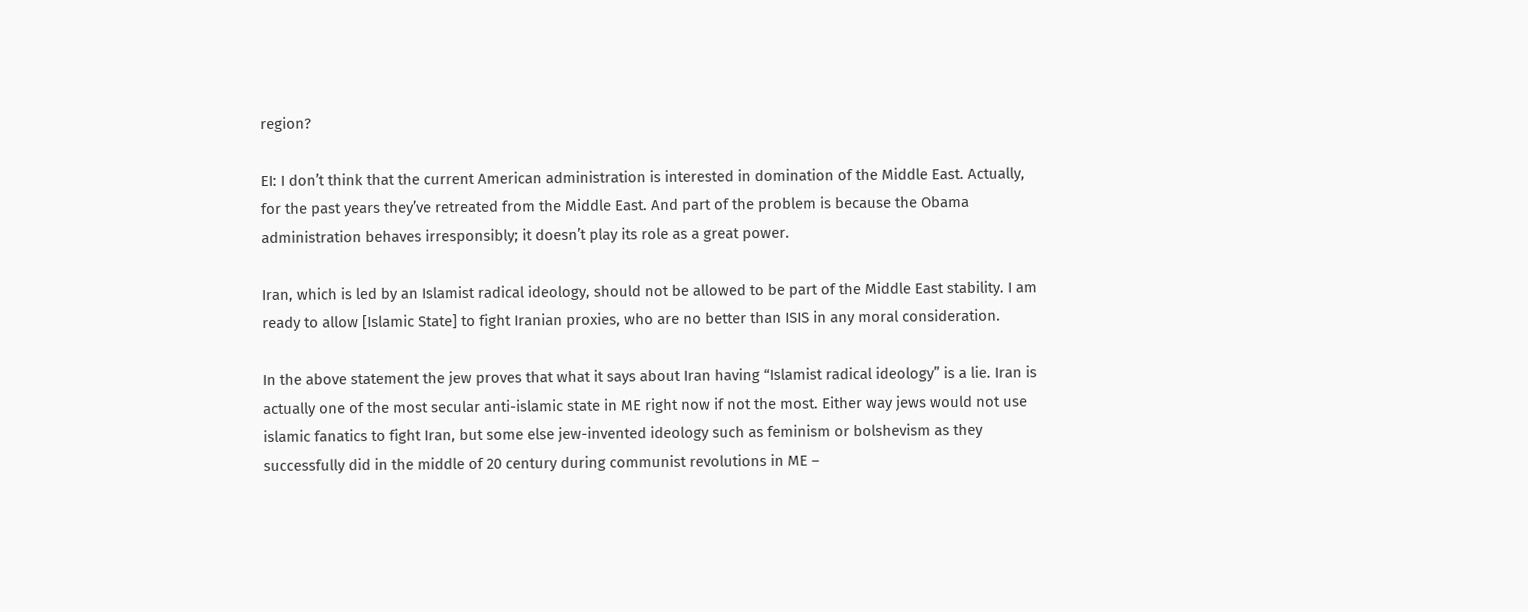region?

EI: I don’t think that the current American administration is interested in domination of the Middle East. Actually, for the past years they’ve retreated from the Middle East. And part of the problem is because the Obama administration behaves irresponsibly; it doesn’t play its role as a great power.

Iran, which is led by an Islamist radical ideology, should not be allowed to be part of the Middle East stability. I am ready to allow [Islamic State] to fight Iranian proxies, who are no better than ISIS in any moral consideration.

In the above statement the jew proves that what it says about Iran having “Islamist radical ideology” is a lie. Iran is actually one of the most secular anti-islamic state in ME right now if not the most. Either way jews would not use islamic fanatics to fight Iran, but some else jew-invented ideology such as feminism or bolshevism as they successfully did in the middle of 20 century during communist revolutions in ME –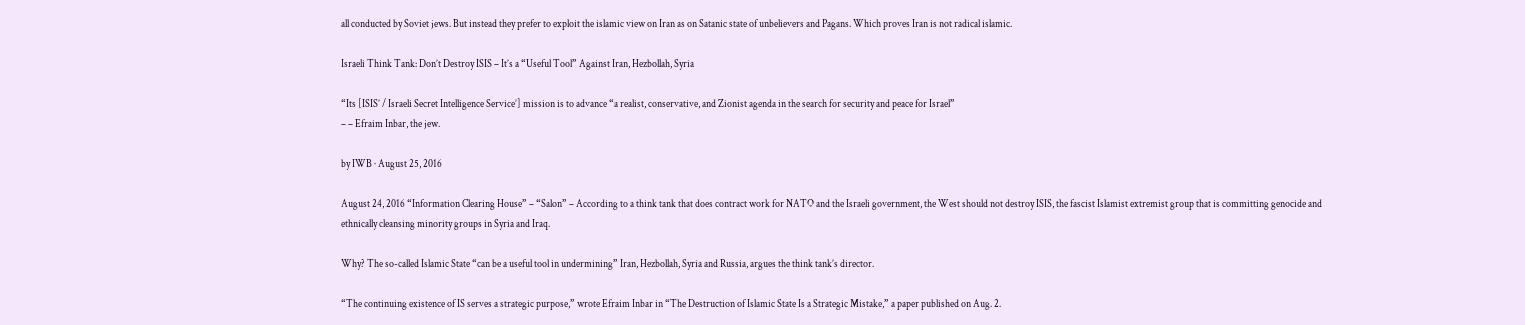all conducted by Soviet jews. But instead they prefer to exploit the islamic view on Iran as on Satanic state of unbelievers and Pagans. Which proves Iran is not radical islamic.

Israeli Think Tank: Don’t Destroy ISIS – It’s a “Useful Tool” Against Iran, Hezbollah, Syria

“Its [ISIS’ / Israeli Secret Intelligence Service’] mission is to advance “a realist, conservative, and Zionist agenda in the search for security and peace for Israel”
– – Efraim Inbar, the jew.

by IWB · August 25, 2016

August 24, 2016 “Information Clearing House” – “Salon” – According to a think tank that does contract work for NATO and the Israeli government, the West should not destroy ISIS, the fascist Islamist extremist group that is committing genocide and ethnically cleansing minority groups in Syria and Iraq.

Why? The so-called Islamic State “can be a useful tool in undermining” Iran, Hezbollah, Syria and Russia, argues the think tank’s director.

“The continuing existence of IS serves a strategic purpose,” wrote Efraim Inbar in “The Destruction of Islamic State Is a Strategic Mistake,” a paper published on Aug. 2.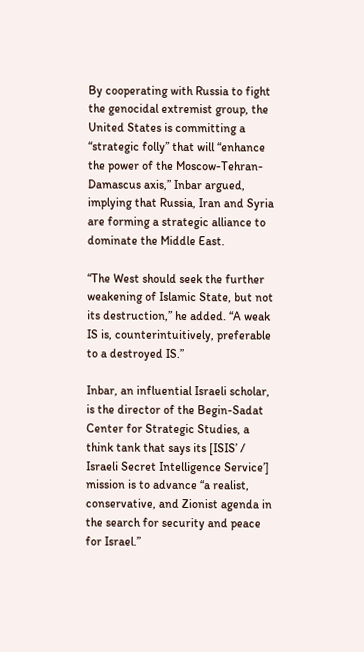By cooperating with Russia to fight the genocidal extremist group, the United States is committing a “strategic folly” that will “enhance the power of the Moscow-Tehran-Damascus axis,” Inbar argued, implying that Russia, Iran and Syria are forming a strategic alliance to dominate the Middle East.

“The West should seek the further weakening of Islamic State, but not its destruction,” he added. “A weak IS is, counterintuitively, preferable to a destroyed IS.”

Inbar, an influential Israeli scholar, is the director of the Begin-Sadat Center for Strategic Studies, a think tank that says its [ISIS’ / Israeli Secret Intelligence Service’] mission is to advance “a realist, conservative, and Zionist agenda in the search for security and peace for Israel.”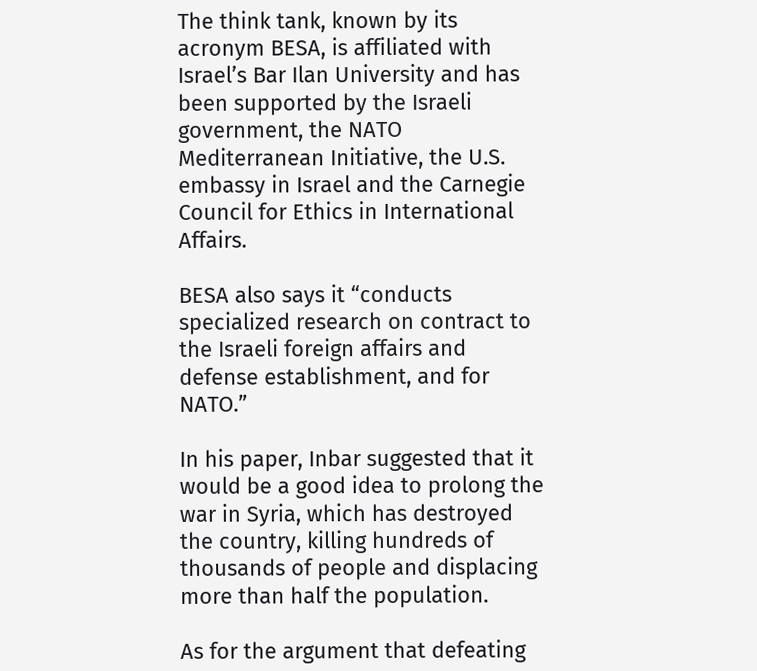The think tank, known by its acronym BESA, is affiliated with Israel’s Bar Ilan University and has been supported by the Israeli government, the NATO Mediterranean Initiative, the U.S. embassy in Israel and the Carnegie Council for Ethics in International Affairs.

BESA also says it “conducts specialized research on contract to the Israeli foreign affairs and defense establishment, and for NATO.”

In his paper, Inbar suggested that it would be a good idea to prolong the war in Syria, which has destroyed the country, killing hundreds of thousands of people and displacing more than half the population.

As for the argument that defeating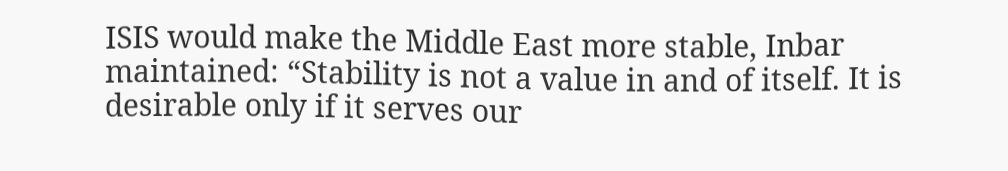ISIS would make the Middle East more stable, Inbar maintained: “Stability is not a value in and of itself. It is desirable only if it serves our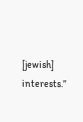[jewish] interests.”